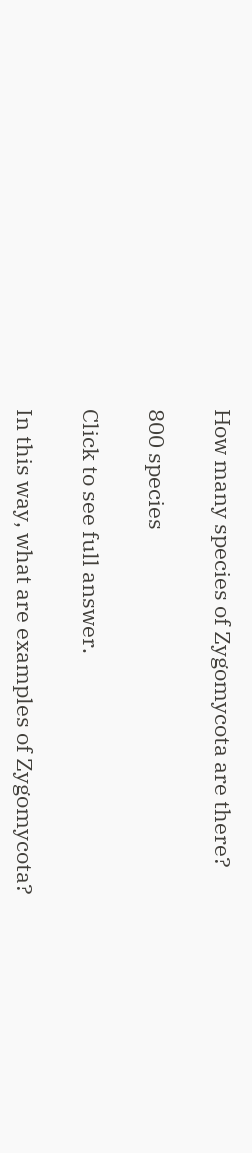How many species of Zygomycota are there?

800 species

Click to see full answer.

In this way, what are examples of Zygomycota?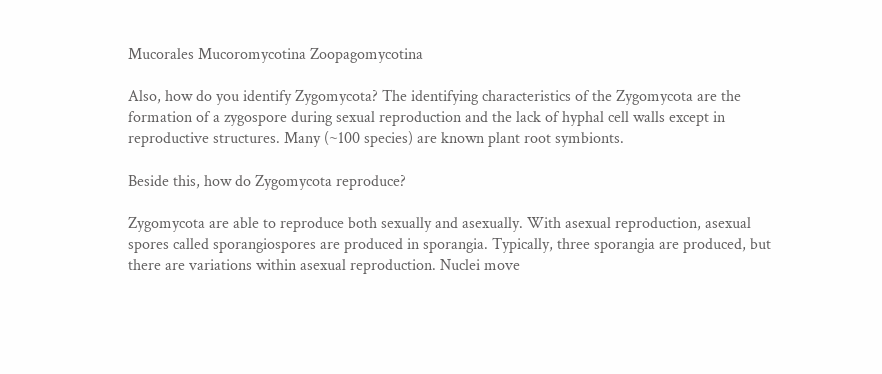Mucorales Mucoromycotina Zoopagomycotina

Also, how do you identify Zygomycota? The identifying characteristics of the Zygomycota are the formation of a zygospore during sexual reproduction and the lack of hyphal cell walls except in reproductive structures. Many (~100 species) are known plant root symbionts.

Beside this, how do Zygomycota reproduce?

Zygomycota are able to reproduce both sexually and asexually. With asexual reproduction, asexual spores called sporangiospores are produced in sporangia. Typically, three sporangia are produced, but there are variations within asexual reproduction. Nuclei move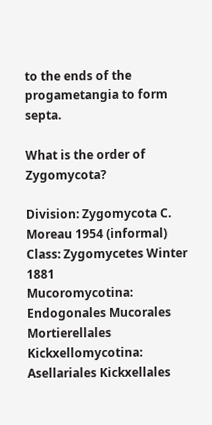to the ends of the progametangia to form septa.

What is the order of Zygomycota?

Division: Zygomycota C. Moreau 1954 (informal)
Class: Zygomycetes Winter 1881
Mucoromycotina: Endogonales Mucorales Mortierellales Kickxellomycotina: Asellariales Kickxellales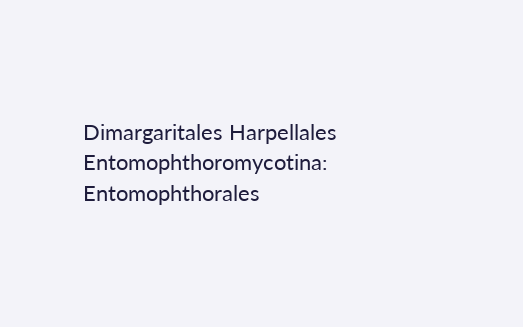Dimargaritales Harpellales Entomophthoromycotina: Entomophthorales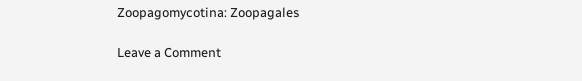Zoopagomycotina: Zoopagales

Leave a Comment